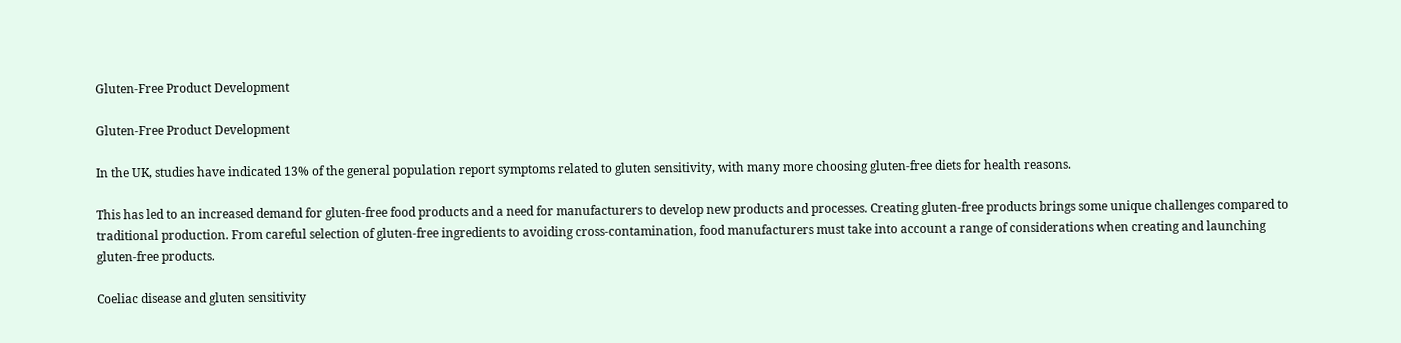Gluten-Free Product Development

Gluten-Free Product Development

In the UK, studies have indicated 13% of the general population report symptoms related to gluten sensitivity, with many more choosing gluten-free diets for health reasons.

This has led to an increased demand for gluten-free food products and a need for manufacturers to develop new products and processes. Creating gluten-free products brings some unique challenges compared to traditional production. From careful selection of gluten-free ingredients to avoiding cross-contamination, food manufacturers must take into account a range of considerations when creating and launching gluten-free products.

Coeliac disease and gluten sensitivity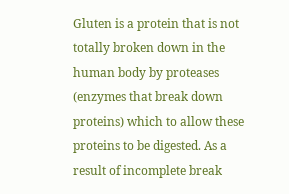Gluten is a protein that is not totally broken down in the human body by proteases (enzymes that break down proteins) which to allow these proteins to be digested. As a result of incomplete break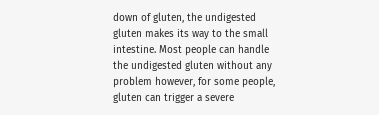down of gluten, the undigested gluten makes its way to the small intestine. Most people can handle the undigested gluten without any problem however, for some people, gluten can trigger a severe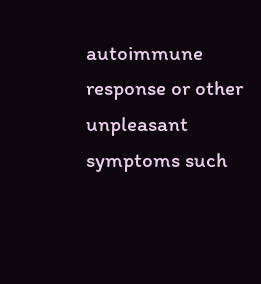autoimmune response or other unpleasant symptoms such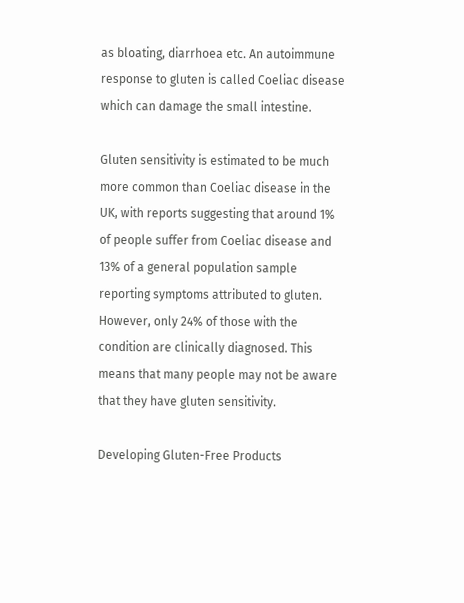as bloating, diarrhoea etc. An autoimmune response to gluten is called Coeliac disease which can damage the small intestine.

Gluten sensitivity is estimated to be much more common than Coeliac disease in the UK, with reports suggesting that around 1% of people suffer from Coeliac disease and 13% of a general population sample reporting symptoms attributed to gluten. However, only 24% of those with the condition are clinically diagnosed. This means that many people may not be aware that they have gluten sensitivity.

Developing Gluten-Free Products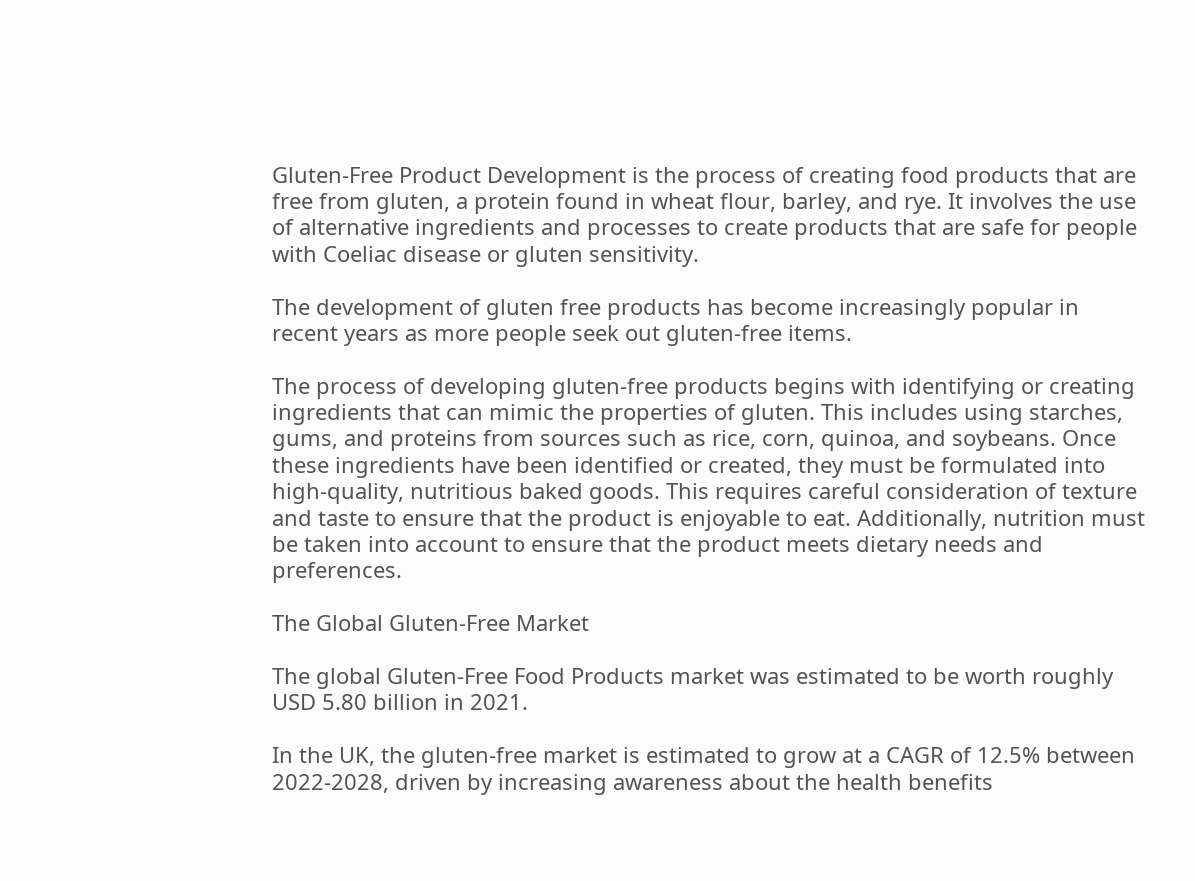Gluten-Free Product Development is the process of creating food products that are free from gluten, a protein found in wheat flour, barley, and rye. It involves the use of alternative ingredients and processes to create products that are safe for people with Coeliac disease or gluten sensitivity.

The development of gluten free products has become increasingly popular in recent years as more people seek out gluten-free items.

The process of developing gluten-free products begins with identifying or creating ingredients that can mimic the properties of gluten. This includes using starches, gums, and proteins from sources such as rice, corn, quinoa, and soybeans. Once these ingredients have been identified or created, they must be formulated into high-quality, nutritious baked goods. This requires careful consideration of texture and taste to ensure that the product is enjoyable to eat. Additionally, nutrition must be taken into account to ensure that the product meets dietary needs and preferences.

The Global Gluten-Free Market

The global Gluten-Free Food Products market was estimated to be worth roughly USD 5.80 billion in 2021.

In the UK, the gluten-free market is estimated to grow at a CAGR of 12.5% between 2022-2028, driven by increasing awareness about the health benefits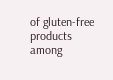of gluten-free products among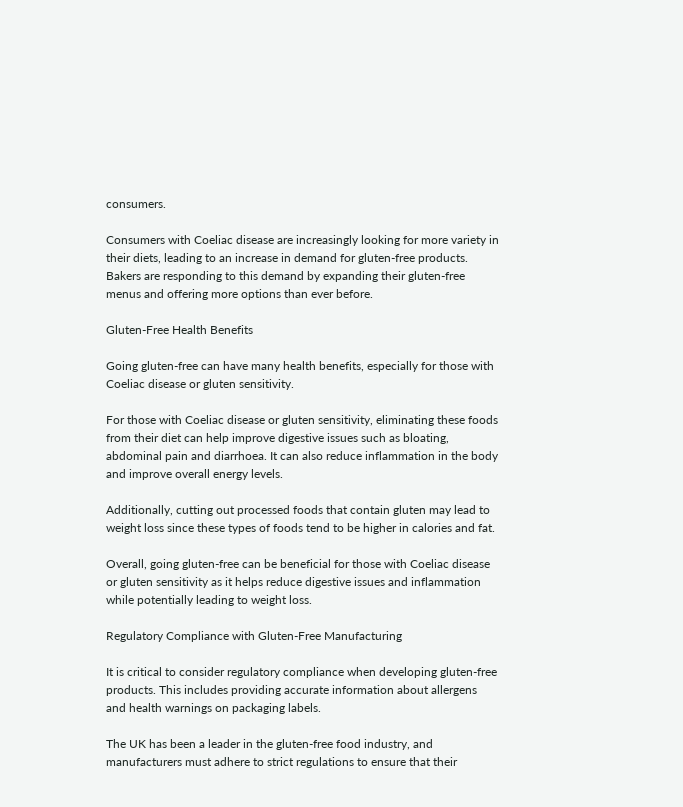consumers.

Consumers with Coeliac disease are increasingly looking for more variety in their diets, leading to an increase in demand for gluten-free products. Bakers are responding to this demand by expanding their gluten-free menus and offering more options than ever before.

Gluten-Free Health Benefits

Going gluten-free can have many health benefits, especially for those with Coeliac disease or gluten sensitivity.

For those with Coeliac disease or gluten sensitivity, eliminating these foods from their diet can help improve digestive issues such as bloating, abdominal pain and diarrhoea. It can also reduce inflammation in the body and improve overall energy levels.

Additionally, cutting out processed foods that contain gluten may lead to weight loss since these types of foods tend to be higher in calories and fat.

Overall, going gluten-free can be beneficial for those with Coeliac disease or gluten sensitivity as it helps reduce digestive issues and inflammation while potentially leading to weight loss.

Regulatory Compliance with Gluten-Free Manufacturing

It is critical to consider regulatory compliance when developing gluten-free products. This includes providing accurate information about allergens and health warnings on packaging labels.

The UK has been a leader in the gluten-free food industry, and manufacturers must adhere to strict regulations to ensure that their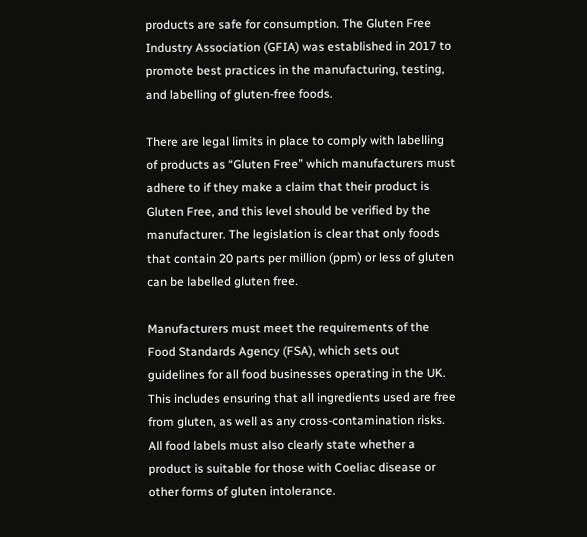products are safe for consumption. The Gluten Free Industry Association (GFIA) was established in 2017 to promote best practices in the manufacturing, testing, and labelling of gluten-free foods.

There are legal limits in place to comply with labelling of products as “Gluten Free” which manufacturers must adhere to if they make a claim that their product is Gluten Free, and this level should be verified by the manufacturer. The legislation is clear that only foods that contain 20 parts per million (ppm) or less of gluten can be labelled gluten free.

Manufacturers must meet the requirements of the Food Standards Agency (FSA), which sets out guidelines for all food businesses operating in the UK. This includes ensuring that all ingredients used are free from gluten, as well as any cross-contamination risks. All food labels must also clearly state whether a product is suitable for those with Coeliac disease or other forms of gluten intolerance.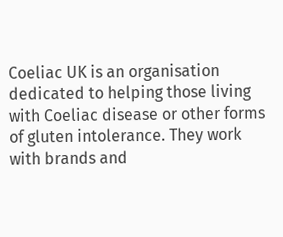Coeliac UK is an organisation dedicated to helping those living with Coeliac disease or other forms of gluten intolerance. They work with brands and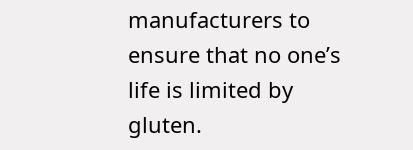manufacturers to ensure that no one’s life is limited by gluten.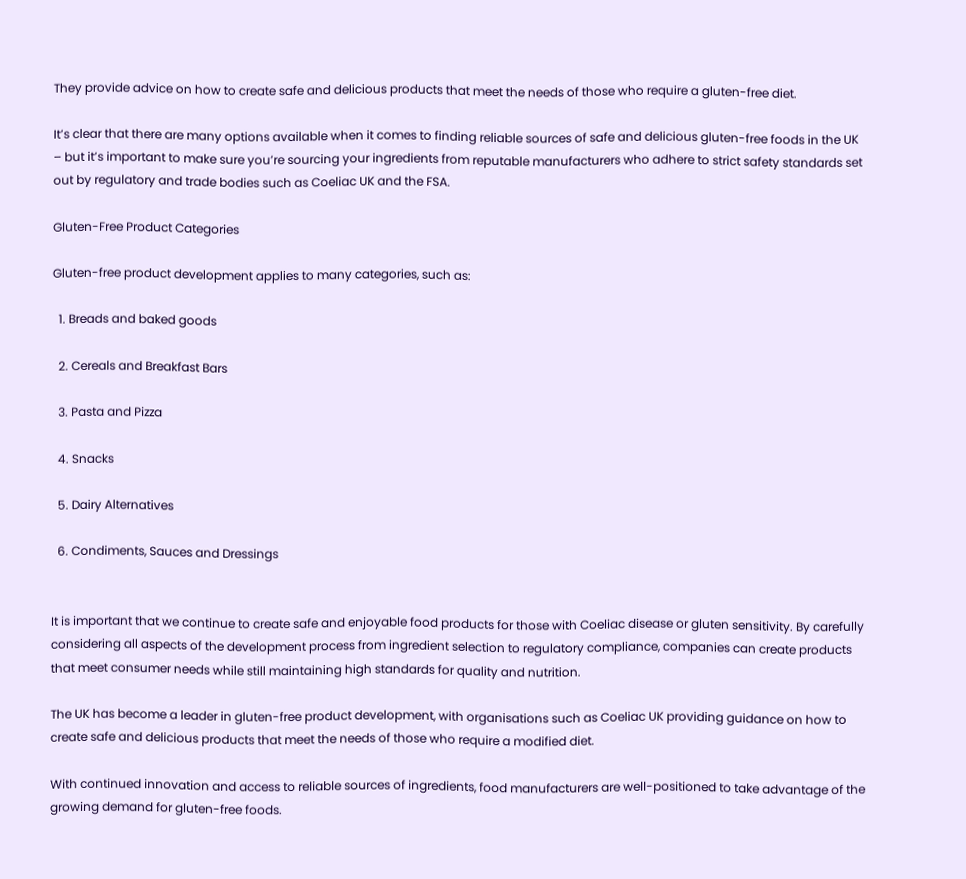They provide advice on how to create safe and delicious products that meet the needs of those who require a gluten-free diet.

It’s clear that there are many options available when it comes to finding reliable sources of safe and delicious gluten-free foods in the UK – but it’s important to make sure you’re sourcing your ingredients from reputable manufacturers who adhere to strict safety standards set out by regulatory and trade bodies such as Coeliac UK and the FSA.

Gluten-Free Product Categories

Gluten-free product development applies to many categories, such as:

  1. Breads and baked goods

  2. Cereals and Breakfast Bars

  3. Pasta and Pizza

  4. Snacks

  5. Dairy Alternatives

  6. Condiments, Sauces and Dressings


It is important that we continue to create safe and enjoyable food products for those with Coeliac disease or gluten sensitivity. By carefully considering all aspects of the development process from ingredient selection to regulatory compliance, companies can create products that meet consumer needs while still maintaining high standards for quality and nutrition.

The UK has become a leader in gluten-free product development, with organisations such as Coeliac UK providing guidance on how to create safe and delicious products that meet the needs of those who require a modified diet.

With continued innovation and access to reliable sources of ingredients, food manufacturers are well-positioned to take advantage of the growing demand for gluten-free foods.